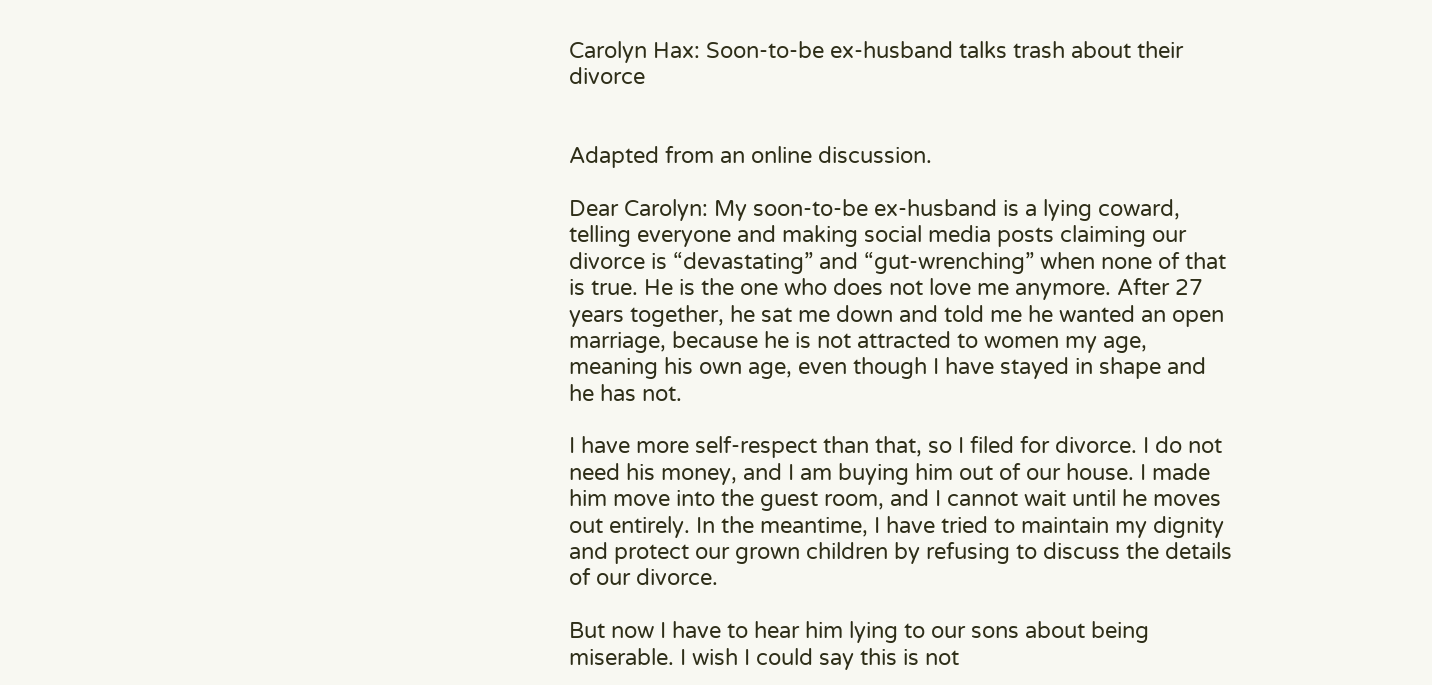Carolyn Hax: Soon-to-be ex-husband talks trash about their divorce


Adapted from an online discussion.

Dear Carolyn: My soon-to-be ex-husband is a lying coward, telling everyone and making social media posts claiming our divorce is “devastating” and “gut-wrenching” when none of that is true. He is the one who does not love me anymore. After 27 years together, he sat me down and told me he wanted an open marriage, because he is not attracted to women my age, meaning his own age, even though I have stayed in shape and he has not.

I have more self-respect than that, so I filed for divorce. I do not need his money, and I am buying him out of our house. I made him move into the guest room, and I cannot wait until he moves out entirely. In the meantime, I have tried to maintain my dignity and protect our grown children by refusing to discuss the details of our divorce.

But now I have to hear him lying to our sons about being miserable. I wish I could say this is not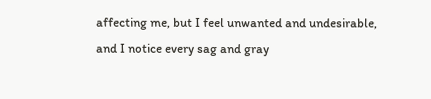affecting me, but I feel unwanted and undesirable, and I notice every sag and gray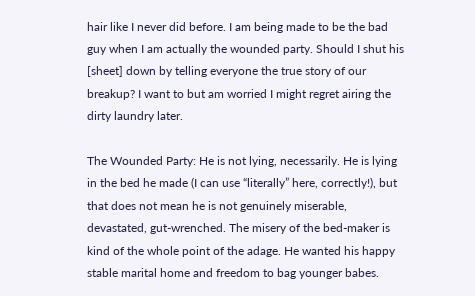hair like I never did before. I am being made to be the bad guy when I am actually the wounded party. Should I shut his [sheet] down by telling everyone the true story of our breakup? I want to but am worried I might regret airing the dirty laundry later.

The Wounded Party: He is not lying, necessarily. He is lying in the bed he made (I can use “literally” here, correctly!), but that does not mean he is not genuinely miserable, devastated, gut-wrenched. The misery of the bed-maker is kind of the whole point of the adage. He wanted his happy stable marital home and freedom to bag younger babes.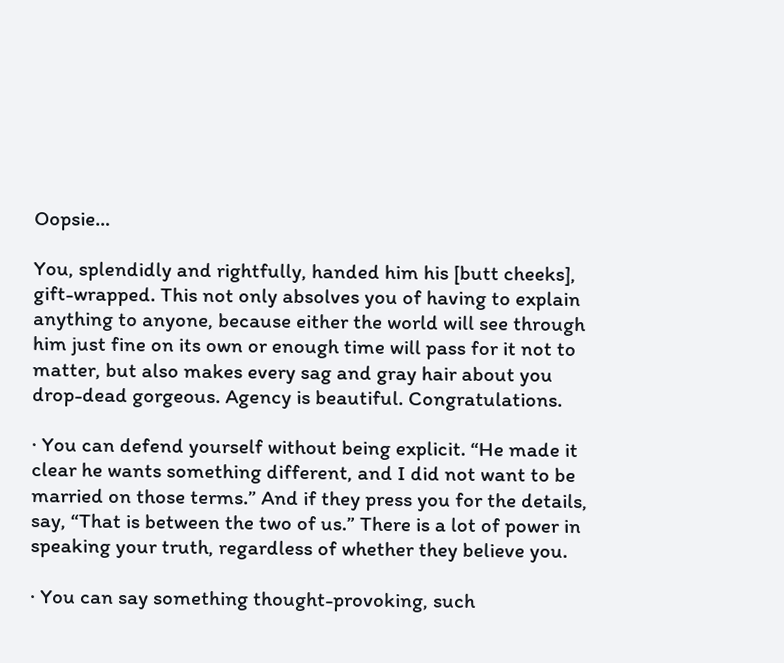Oopsie…

You, splendidly and rightfully, handed him his [butt cheeks], gift-wrapped. This not only absolves you of having to explain anything to anyone, because either the world will see through him just fine on its own or enough time will pass for it not to matter, but also makes every sag and gray hair about you drop-dead gorgeous. Agency is beautiful. Congratulations.

· You can defend yourself without being explicit. “He made it clear he wants something different, and I did not want to be married on those terms.” And if they press you for the details, say, “That is between the two of us.” There is a lot of power in speaking your truth, regardless of whether they believe you.

· You can say something thought-provoking, such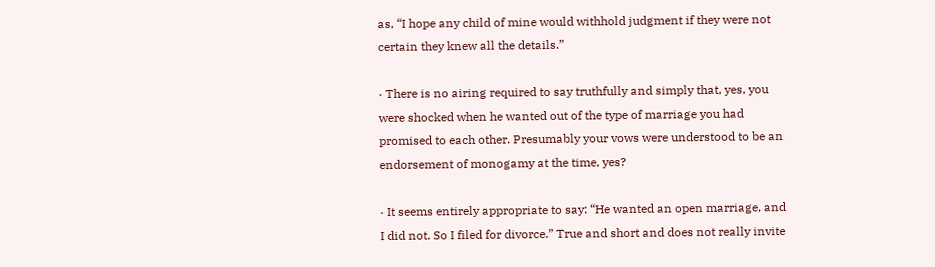as, “I hope any child of mine would withhold judgment if they were not certain they knew all the details.”

· There is no airing required to say truthfully and simply that, yes, you were shocked when he wanted out of the type of marriage you had promised to each other. Presumably your vows were understood to be an endorsement of monogamy at the time, yes?

· It seems entirely appropriate to say: “He wanted an open marriage, and I did not. So I filed for divorce.” True and short and does not really invite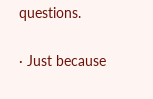questions.

· Just because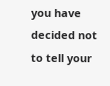you have decided not to tell your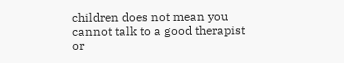children does not mean you cannot talk to a good therapist or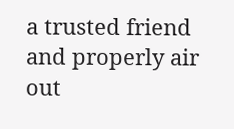a trusted friend and properly air out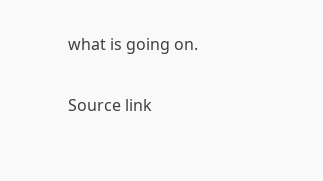what is going on.

Source link